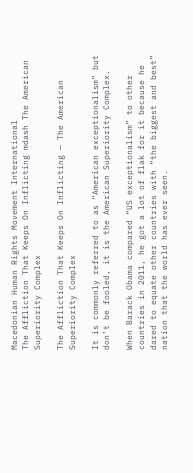Macedonian Human Rights Movement International
The Affliction That Keeps On Inflicting mdash The American Superiority Complex

The Affliction That Keeps On Inflicting — The American Superiority Complex

It is commonly referred to as “American exceptionalism” but don’t be fooled, it is the American Superiority Complex.

When Barack Obama compared “US exceptionalism” to other countries in 2011, he got a lot of flak for it because he dared to equate other countries with “the biggest and best” nation that the world has ever seen.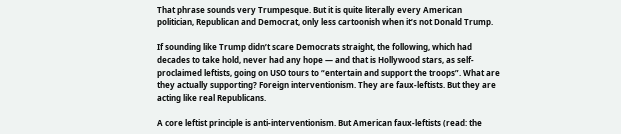That phrase sounds very Trumpesque. But it is quite literally every American politician, Republican and Democrat, only less cartoonish when it’s not Donald Trump.

If sounding like Trump didn’t scare Democrats straight, the following, which had decades to take hold, never had any hope — and that is Hollywood stars, as self-proclaimed leftists, going on USO tours to “entertain and support the troops”. What are they actually supporting? Foreign interventionism. They are faux-leftists. But they are acting like real Republicans.

A core leftist principle is anti-interventionism. But American faux-leftists (read: the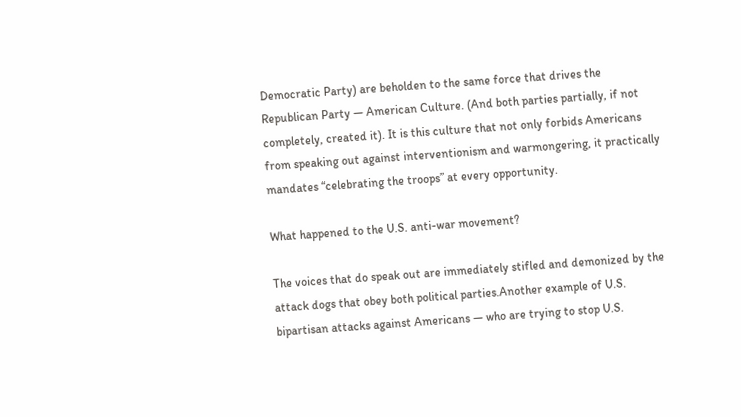Democratic Party) are beholden to the same force that drives the Republican Party — American Culture. (And both parties partially, if not completely, created it). It is this culture that not only forbids Americans from speaking out against interventionism and warmongering, it practically mandates “celebrating the troops” at every opportunity.

What happened to the U.S. anti-war movement?

The voices that do speak out are immediately stifled and demonized by the attack dogs that obey both political parties.Another example of U.S. bipartisan attacks against Americans — who are trying to stop U.S.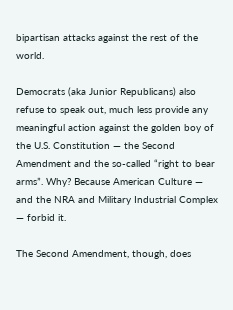bipartisan attacks against the rest of the world.

Democrats (aka Junior Republicans) also refuse to speak out, much less provide any meaningful action against the golden boy of the U.S. Constitution — the Second Amendment and the so-called “right to bear arms”. Why? Because American Culture — and the NRA and Military Industrial Complex — forbid it.

The Second Amendment, though, does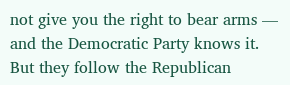not give you the right to bear arms — and the Democratic Party knows it. But they follow the Republican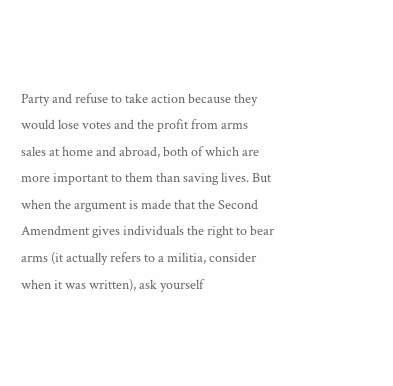Party and refuse to take action because they would lose votes and the profit from arms sales at home and abroad, both of which are more important to them than saving lives. But when the argument is made that the Second Amendment gives individuals the right to bear arms (it actually refers to a militia, consider when it was written), ask yourself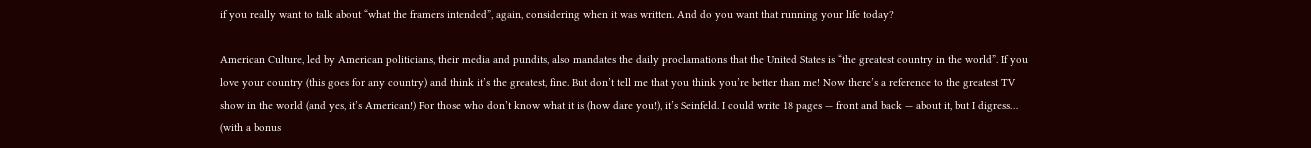if you really want to talk about “what the framers intended”, again, considering when it was written. And do you want that running your life today?

American Culture, led by American politicians, their media and pundits, also mandates the daily proclamations that the United States is “the greatest country in the world”. If you love your country (this goes for any country) and think it’s the greatest, fine. But don’t tell me that you think you’re better than me! Now there’s a reference to the greatest TV show in the world (and yes, it’s American!) For those who don’t know what it is (how dare you!), it’s Seinfeld. I could write 18 pages — front and back — about it, but I digress… (with a bonus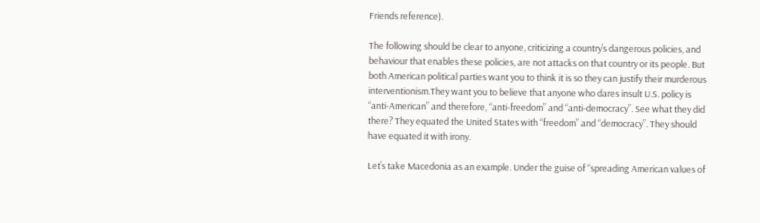Friends reference).

The following should be clear to anyone, criticizing a country’s dangerous policies, and behaviour that enables these policies, are not attacks on that country or its people. But both American political parties want you to think it is so they can justify their murderous interventionism.They want you to believe that anyone who dares insult U.S. policy is “anti-American” and therefore, “anti-freedom” and “anti-democracy”. See what they did there? They equated the United States with “freedom” and “democracy”. They should have equated it with irony.

Let’s take Macedonia as an example. Under the guise of “spreading American values of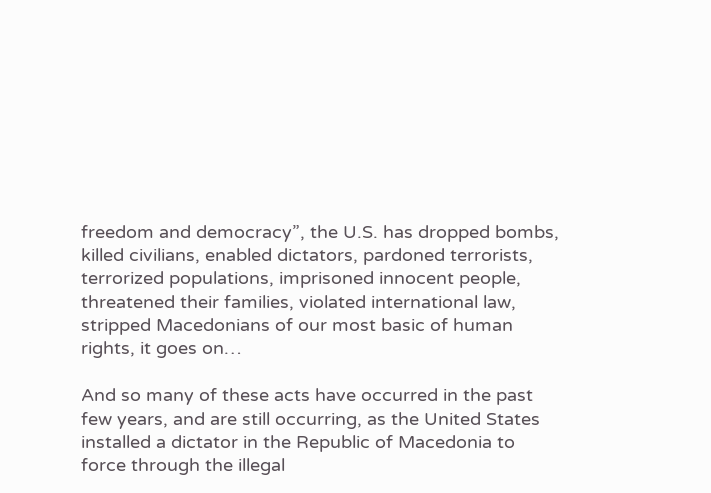freedom and democracy”, the U.S. has dropped bombs, killed civilians, enabled dictators, pardoned terrorists, terrorized populations, imprisoned innocent people, threatened their families, violated international law, stripped Macedonians of our most basic of human rights, it goes on…

And so many of these acts have occurred in the past few years, and are still occurring, as the United States installed a dictator in the Republic of Macedonia to force through the illegal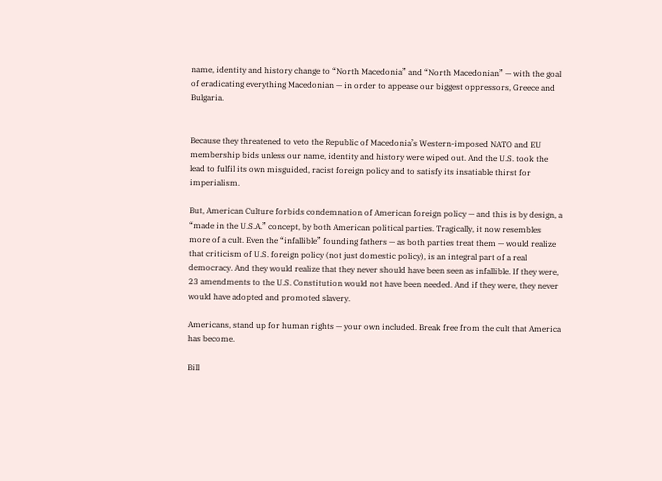name, identity and history change to “North Macedonia” and “North Macedonian” — with the goal of eradicating everything Macedonian — in order to appease our biggest oppressors, Greece and Bulgaria.


Because they threatened to veto the Republic of Macedonia’s Western-imposed NATO and EU membership bids unless our name, identity and history were wiped out. And the U.S. took the lead to fulfil its own misguided, racist foreign policy and to satisfy its insatiable thirst for imperialism.

But, American Culture forbids condemnation of American foreign policy — and this is by design, a “made in the U.S.A.” concept, by both American political parties. Tragically, it now resembles more of a cult. Even the “infallible” founding fathers — as both parties treat them — would realize that criticism of U.S. foreign policy (not just domestic policy), is an integral part of a real democracy. And they would realize that they never should have been seen as infallible. If they were, 23 amendments to the U.S. Constitution would not have been needed. And if they were, they never would have adopted and promoted slavery.

Americans, stand up for human rights — your own included. Break free from the cult that America has become.

Bill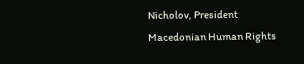Nicholov, President
Macedonian Human Rights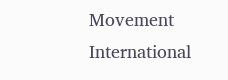Movement International